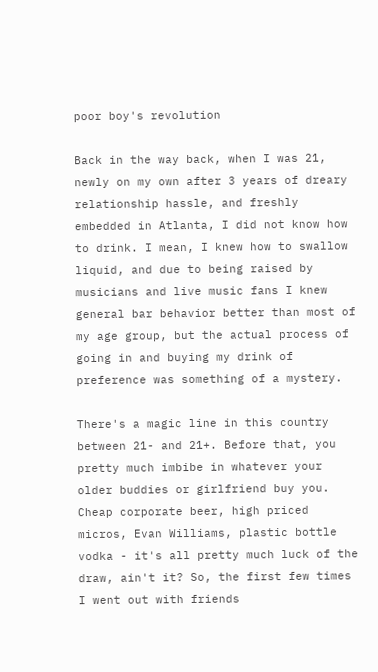poor boy's revolution

Back in the way back, when I was 21, newly on my own after 3 years of dreary relationship hassle, and freshly embedded in Atlanta, I did not know how to drink. I mean, I knew how to swallow liquid, and due to being raised by musicians and live music fans I knew general bar behavior better than most of my age group, but the actual process of going in and buying my drink of preference was something of a mystery.

There's a magic line in this country between 21- and 21+. Before that, you pretty much imbibe in whatever your older buddies or girlfriend buy you. Cheap corporate beer, high priced micros, Evan Williams, plastic bottle vodka - it's all pretty much luck of the draw, ain't it? So, the first few times I went out with friends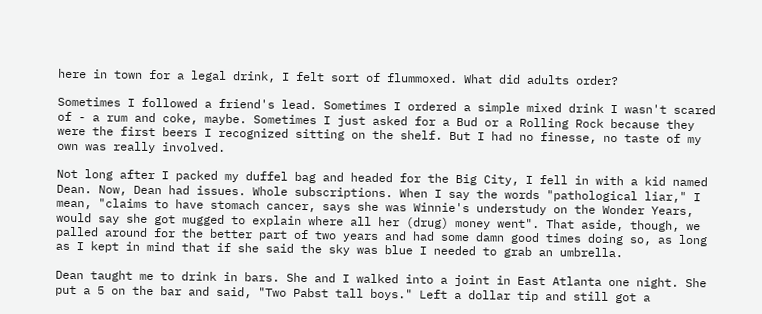here in town for a legal drink, I felt sort of flummoxed. What did adults order?

Sometimes I followed a friend's lead. Sometimes I ordered a simple mixed drink I wasn't scared of - a rum and coke, maybe. Sometimes I just asked for a Bud or a Rolling Rock because they were the first beers I recognized sitting on the shelf. But I had no finesse, no taste of my own was really involved.

Not long after I packed my duffel bag and headed for the Big City, I fell in with a kid named Dean. Now, Dean had issues. Whole subscriptions. When I say the words "pathological liar," I mean, "claims to have stomach cancer, says she was Winnie's understudy on the Wonder Years, would say she got mugged to explain where all her (drug) money went". That aside, though, we palled around for the better part of two years and had some damn good times doing so, as long as I kept in mind that if she said the sky was blue I needed to grab an umbrella.

Dean taught me to drink in bars. She and I walked into a joint in East Atlanta one night. She put a 5 on the bar and said, "Two Pabst tall boys." Left a dollar tip and still got a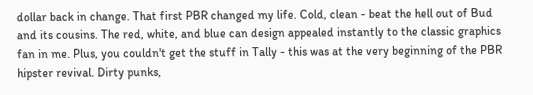dollar back in change. That first PBR changed my life. Cold, clean - beat the hell out of Bud and its cousins. The red, white, and blue can design appealed instantly to the classic graphics fan in me. Plus, you couldn't get the stuff in Tally - this was at the very beginning of the PBR hipster revival. Dirty punks,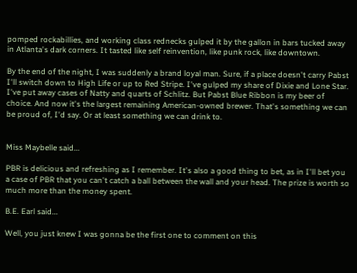pomped rockabillies, and working class rednecks gulped it by the gallon in bars tucked away in Atlanta's dark corners. It tasted like self reinvention, like punk rock, like downtown.

By the end of the night, I was suddenly a brand loyal man. Sure, if a place doesn't carry Pabst I'll switch down to High Life or up to Red Stripe. I've gulped my share of Dixie and Lone Star. I've put away cases of Natty and quarts of Schlitz. But Pabst Blue Ribbon is my beer of choice. And now it's the largest remaining American-owned brewer. That's something we can be proud of, I'd say. Or at least something we can drink to.


Miss Maybelle said...

PBR is delicious and refreshing as I remember. It's also a good thing to bet, as in I'll bet you a case of PBR that you can't catch a ball between the wall and your head. The prize is worth so much more than the money spent.

B.E. Earl said...

Well, you just knew I was gonna be the first one to comment on this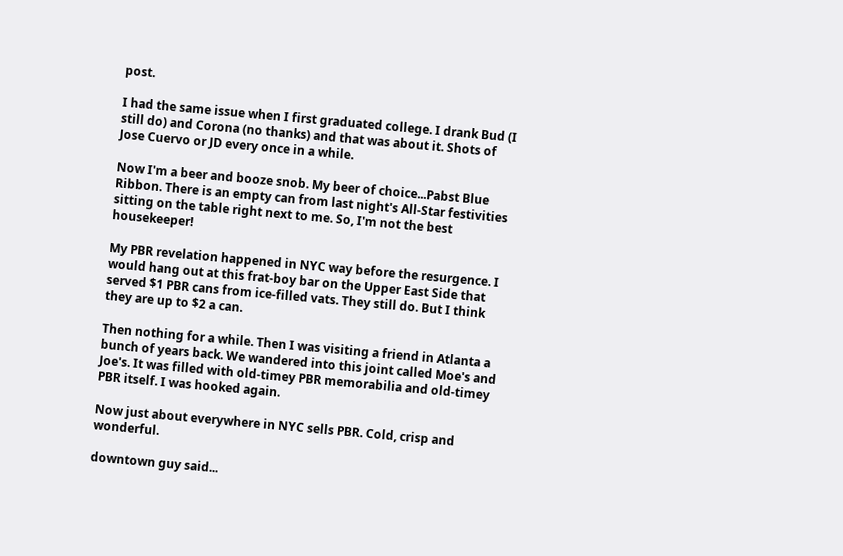post.

I had the same issue when I first graduated college. I drank Bud (I still do) and Corona (no thanks) and that was about it. Shots of Jose Cuervo or JD every once in a while.

Now I'm a beer and booze snob. My beer of choice...Pabst Blue Ribbon. There is an empty can from last night's All-Star festivities sitting on the table right next to me. So, I'm not the best housekeeper!

My PBR revelation happened in NYC way before the resurgence. I would hang out at this frat-boy bar on the Upper East Side that served $1 PBR cans from ice-filled vats. They still do. But I think they are up to $2 a can.

Then nothing for a while. Then I was visiting a friend in Atlanta a bunch of years back. We wandered into this joint called Moe's and Joe's. It was filled with old-timey PBR memorabilia and old-timey PBR itself. I was hooked again.

Now just about everywhere in NYC sells PBR. Cold, crisp and wonderful.

downtown guy said...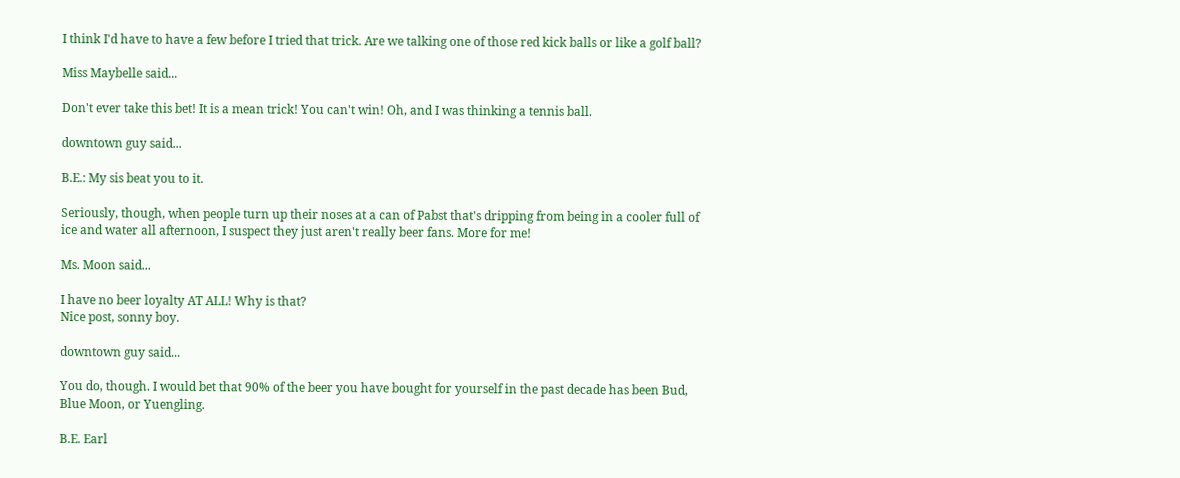I think I'd have to have a few before I tried that trick. Are we talking one of those red kick balls or like a golf ball?

Miss Maybelle said...

Don't ever take this bet! It is a mean trick! You can't win! Oh, and I was thinking a tennis ball.

downtown guy said...

B.E.: My sis beat you to it.

Seriously, though, when people turn up their noses at a can of Pabst that's dripping from being in a cooler full of ice and water all afternoon, I suspect they just aren't really beer fans. More for me!

Ms. Moon said...

I have no beer loyalty AT ALL! Why is that?
Nice post, sonny boy.

downtown guy said...

You do, though. I would bet that 90% of the beer you have bought for yourself in the past decade has been Bud, Blue Moon, or Yuengling.

B.E. Earl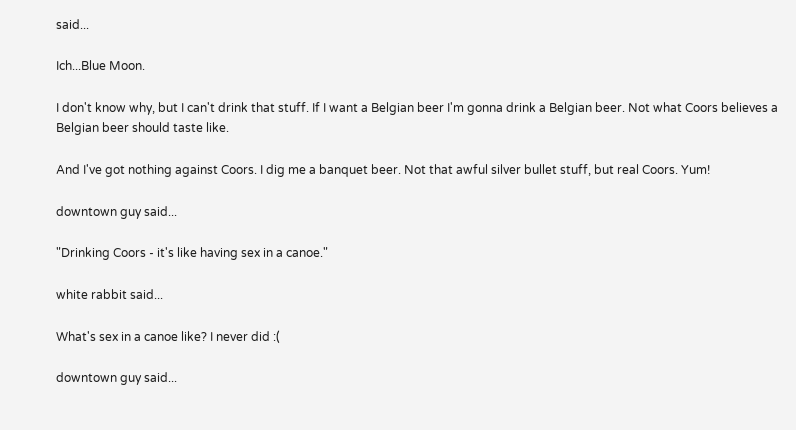said...

Ich...Blue Moon.

I don't know why, but I can't drink that stuff. If I want a Belgian beer I'm gonna drink a Belgian beer. Not what Coors believes a Belgian beer should taste like.

And I've got nothing against Coors. I dig me a banquet beer. Not that awful silver bullet stuff, but real Coors. Yum!

downtown guy said...

"Drinking Coors - it's like having sex in a canoe."

white rabbit said...

What's sex in a canoe like? I never did :(

downtown guy said...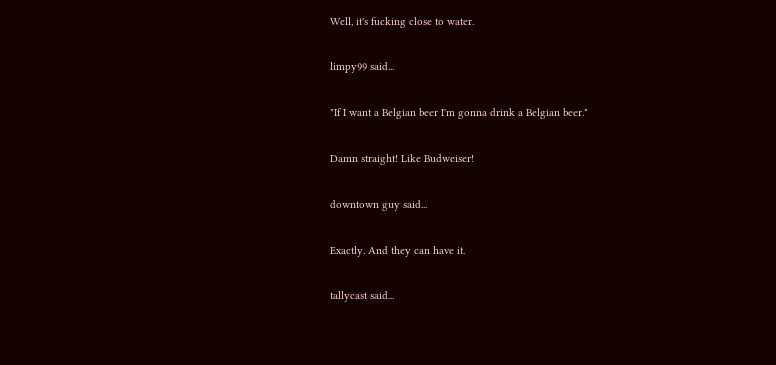Well, it's fucking close to water.

limpy99 said...

"If I want a Belgian beer I'm gonna drink a Belgian beer."

Damn straight! Like Budweiser!

downtown guy said...

Exactly. And they can have it.

tallycast said...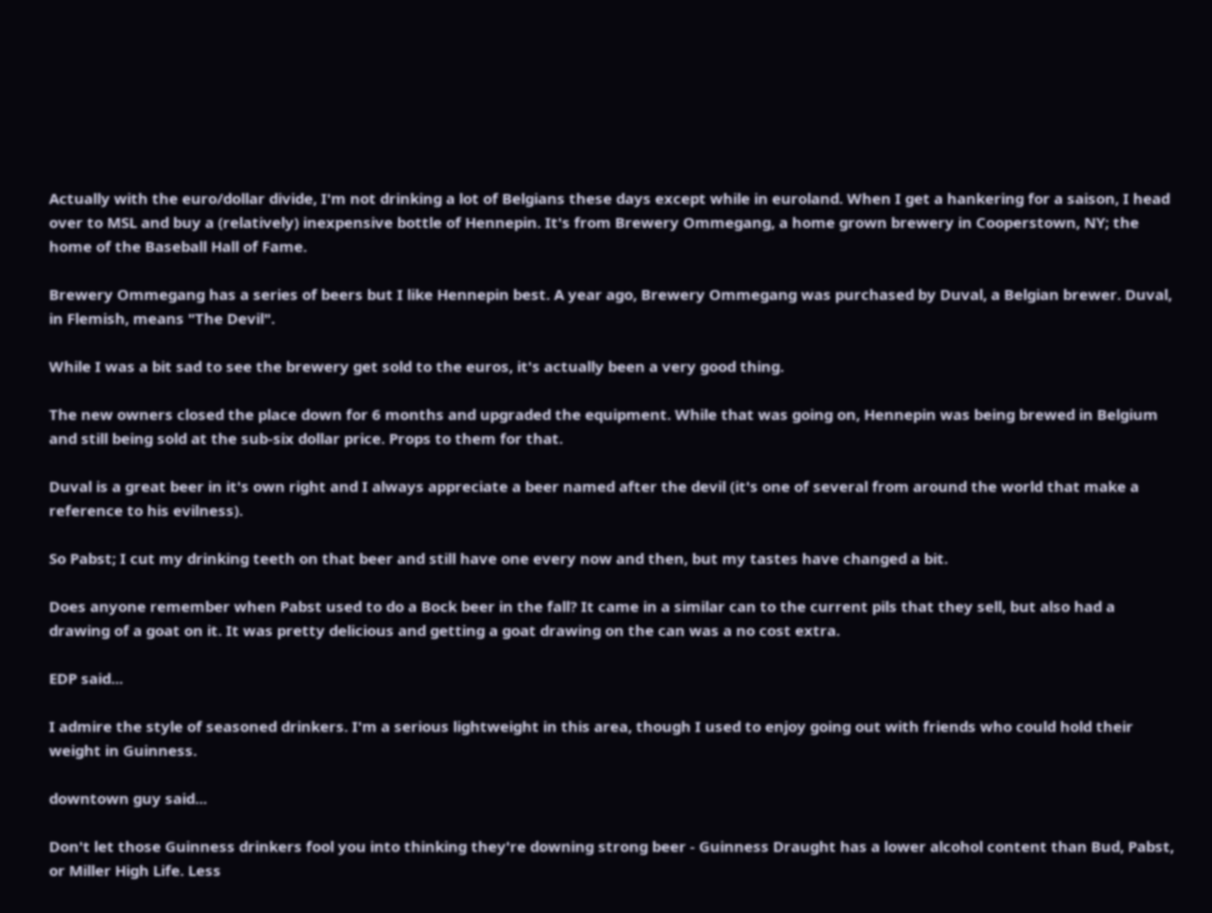Actually with the euro/dollar divide, I'm not drinking a lot of Belgians these days except while in euroland. When I get a hankering for a saison, I head over to MSL and buy a (relatively) inexpensive bottle of Hennepin. It's from Brewery Ommegang, a home grown brewery in Cooperstown, NY; the home of the Baseball Hall of Fame.

Brewery Ommegang has a series of beers but I like Hennepin best. A year ago, Brewery Ommegang was purchased by Duval, a Belgian brewer. Duval, in Flemish, means "The Devil".

While I was a bit sad to see the brewery get sold to the euros, it's actually been a very good thing.

The new owners closed the place down for 6 months and upgraded the equipment. While that was going on, Hennepin was being brewed in Belgium and still being sold at the sub-six dollar price. Props to them for that.

Duval is a great beer in it's own right and I always appreciate a beer named after the devil (it's one of several from around the world that make a reference to his evilness).

So Pabst; I cut my drinking teeth on that beer and still have one every now and then, but my tastes have changed a bit.

Does anyone remember when Pabst used to do a Bock beer in the fall? It came in a similar can to the current pils that they sell, but also had a drawing of a goat on it. It was pretty delicious and getting a goat drawing on the can was a no cost extra.

EDP said...

I admire the style of seasoned drinkers. I'm a serious lightweight in this area, though I used to enjoy going out with friends who could hold their weight in Guinness.

downtown guy said...

Don't let those Guinness drinkers fool you into thinking they're downing strong beer - Guinness Draught has a lower alcohol content than Bud, Pabst, or Miller High Life. Less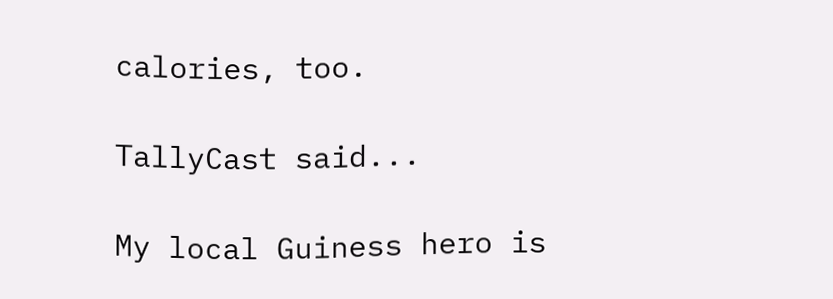calories, too.

TallyCast said...

My local Guiness hero is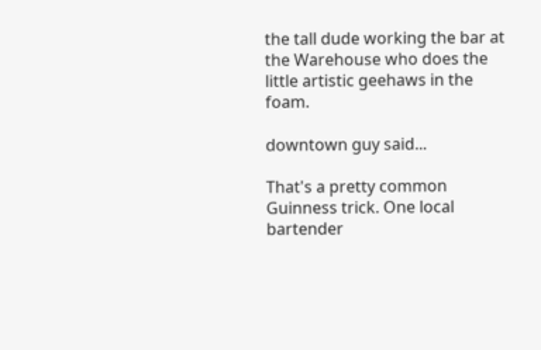the tall dude working the bar at the Warehouse who does the little artistic geehaws in the foam.

downtown guy said...

That's a pretty common Guinness trick. One local bartender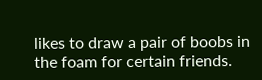likes to draw a pair of boobs in the foam for certain friends.